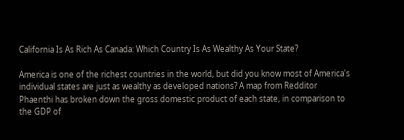California Is As Rich As Canada: Which Country Is As Wealthy As Your State?

America is one of the richest countries in the world, but did you know most of America's individual states are just as wealthy as developed nations? A map from Redditor Phaenthi has broken down the gross domestic product of each state, in comparison to the GDP of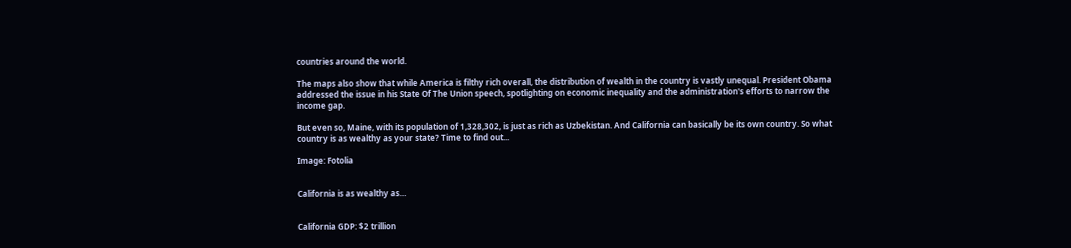countries around the world.

The maps also show that while America is filthy rich overall, the distribution of wealth in the country is vastly unequal. President Obama addressed the issue in his State Of The Union speech, spotlighting on economic inequality and the administration's efforts to narrow the income gap.

But even so, Maine, with its population of 1,328,302, is just as rich as Uzbekistan. And California can basically be its own country. So what country is as wealthy as your state? Time to find out...

Image: Fotolia


California is as wealthy as…


California GDP: $2 trillion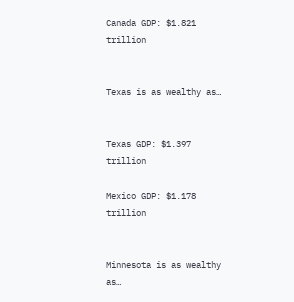Canada GDP: $1.821 trillion


Texas is as wealthy as…


Texas GDP: $1.397 trillion

Mexico GDP: $1.178 trillion


Minnesota is as wealthy as…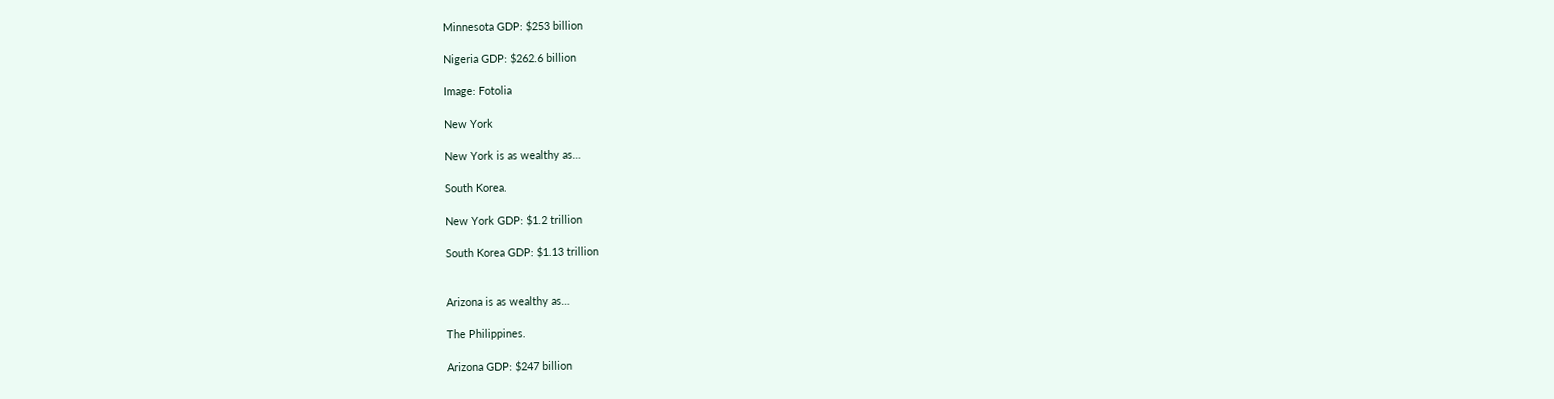Minnesota GDP: $253 billion

Nigeria GDP: $262.6 billion

Image: Fotolia

New York

New York is as wealthy as…

South Korea.

New York GDP: $1.2 trillion

South Korea GDP: $1.13 trillion


Arizona is as wealthy as…

The Philippines.

Arizona GDP: $247 billion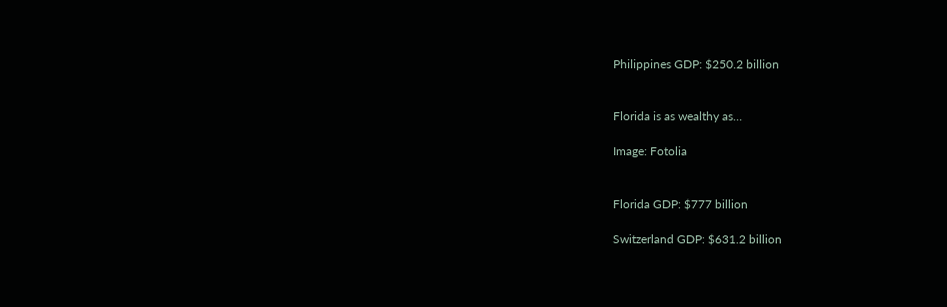Philippines GDP: $250.2 billion


Florida is as wealthy as…

Image: Fotolia


Florida GDP: $777 billion

Switzerland GDP: $631.2 billion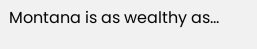Montana is as wealthy as…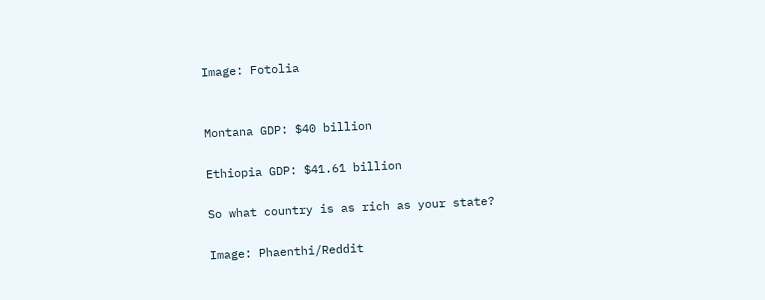Image: Fotolia


Montana GDP: $40 billion

Ethiopia GDP: $41.61 billion

So what country is as rich as your state?

Image: Phaenthi/Reddit